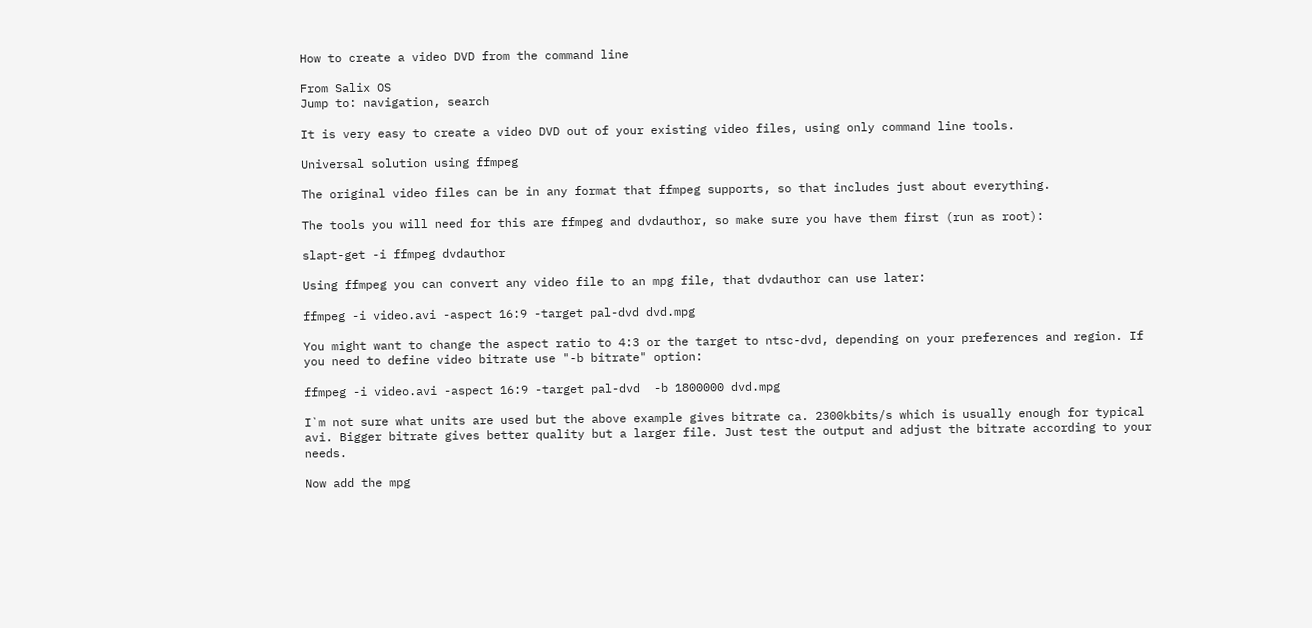How to create a video DVD from the command line

From Salix OS
Jump to: navigation, search

It is very easy to create a video DVD out of your existing video files, using only command line tools.

Universal solution using ffmpeg

The original video files can be in any format that ffmpeg supports, so that includes just about everything.

The tools you will need for this are ffmpeg and dvdauthor, so make sure you have them first (run as root):

slapt-get -i ffmpeg dvdauthor

Using ffmpeg you can convert any video file to an mpg file, that dvdauthor can use later:

ffmpeg -i video.avi -aspect 16:9 -target pal-dvd dvd.mpg

You might want to change the aspect ratio to 4:3 or the target to ntsc-dvd, depending on your preferences and region. If you need to define video bitrate use "-b bitrate" option:

ffmpeg -i video.avi -aspect 16:9 -target pal-dvd  -b 1800000 dvd.mpg

I`m not sure what units are used but the above example gives bitrate ca. 2300kbits/s which is usually enough for typical avi. Bigger bitrate gives better quality but a larger file. Just test the output and adjust the bitrate according to your needs.

Now add the mpg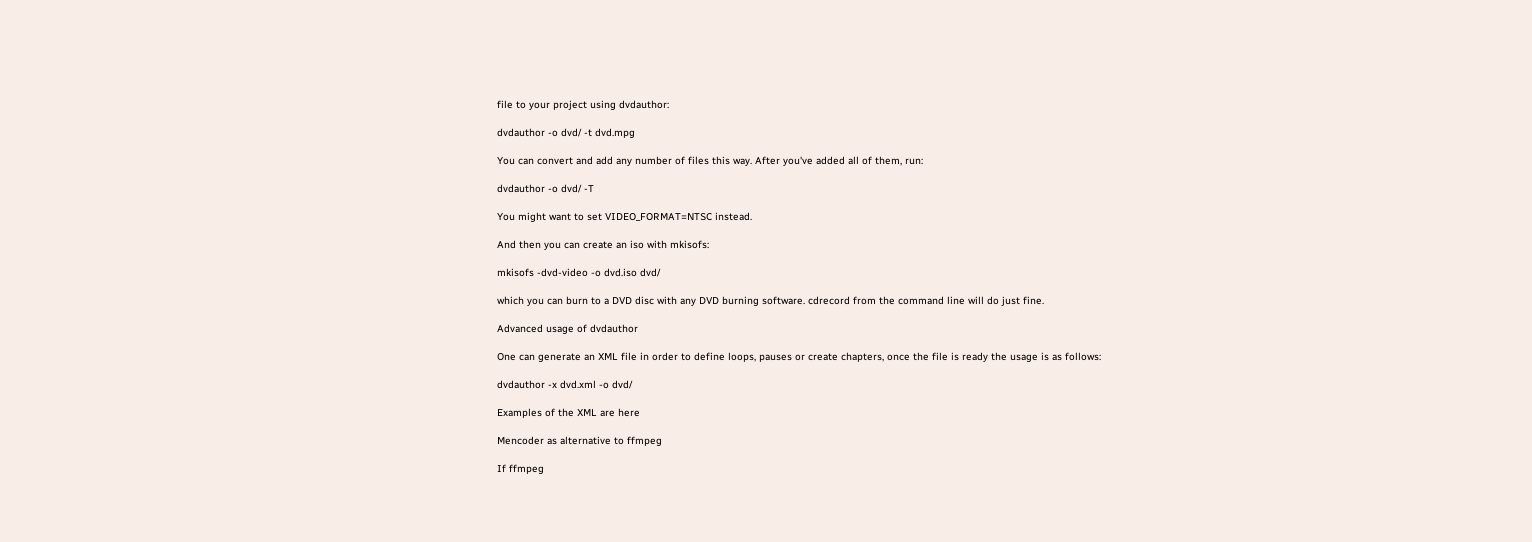file to your project using dvdauthor:

dvdauthor -o dvd/ -t dvd.mpg

You can convert and add any number of files this way. After you've added all of them, run:

dvdauthor -o dvd/ -T

You might want to set VIDEO_FORMAT=NTSC instead.

And then you can create an iso with mkisofs:

mkisofs -dvd-video -o dvd.iso dvd/

which you can burn to a DVD disc with any DVD burning software. cdrecord from the command line will do just fine.

Advanced usage of dvdauthor

One can generate an XML file in order to define loops, pauses or create chapters, once the file is ready the usage is as follows:

dvdauthor -x dvd.xml -o dvd/

Examples of the XML are here

Mencoder as alternative to ffmpeg

If ffmpeg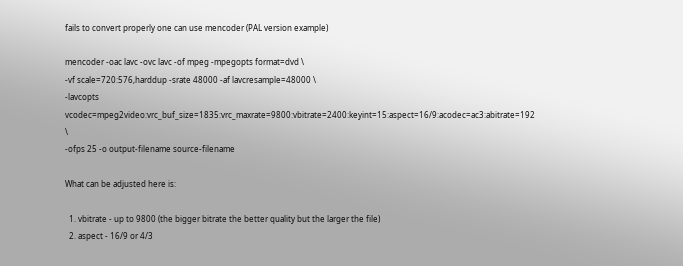fails to convert properly one can use mencoder (PAL version example)

mencoder -oac lavc -ovc lavc -of mpeg -mpegopts format=dvd \
-vf scale=720:576,harddup -srate 48000 -af lavcresample=48000 \
-lavcopts vcodec=mpeg2video:vrc_buf_size=1835:vrc_maxrate=9800:vbitrate=2400:keyint=15:aspect=16/9:acodec=ac3:abitrate=192 \
-ofps 25 -o output-filename source-filename

What can be adjusted here is:

  1. vbitrate - up to 9800 (the bigger bitrate the better quality but the larger the file)
  2. aspect - 16/9 or 4/3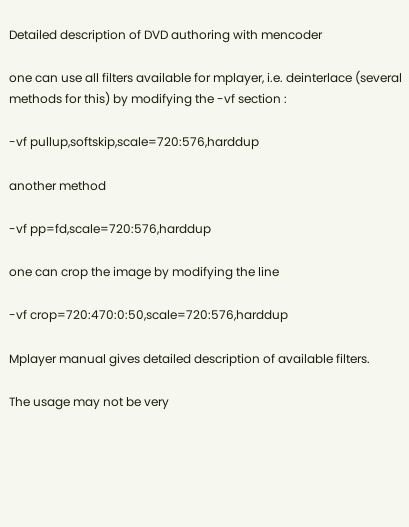Detailed description of DVD authoring with mencoder

one can use all filters available for mplayer, i.e. deinterlace (several methods for this) by modifying the -vf section :

-vf pullup,softskip,scale=720:576,harddup

another method

-vf pp=fd,scale=720:576,harddup

one can crop the image by modifying the line

-vf crop=720:470:0:50,scale=720:576,harddup

Mplayer manual gives detailed description of available filters.

The usage may not be very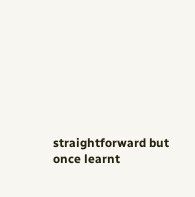straightforward but once learnt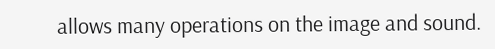allows many operations on the image and sound.